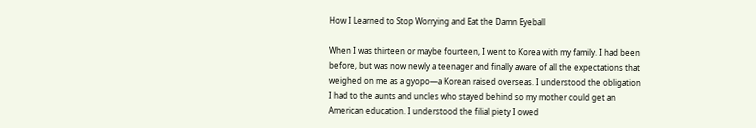How I Learned to Stop Worrying and Eat the Damn Eyeball

When I was thirteen or maybe fourteen, I went to Korea with my family. I had been before, but was now newly a teenager and finally aware of all the expectations that weighed on me as a gyopo—a Korean raised overseas. I understood the obligation I had to the aunts and uncles who stayed behind so my mother could get an American education. I understood the filial piety I owed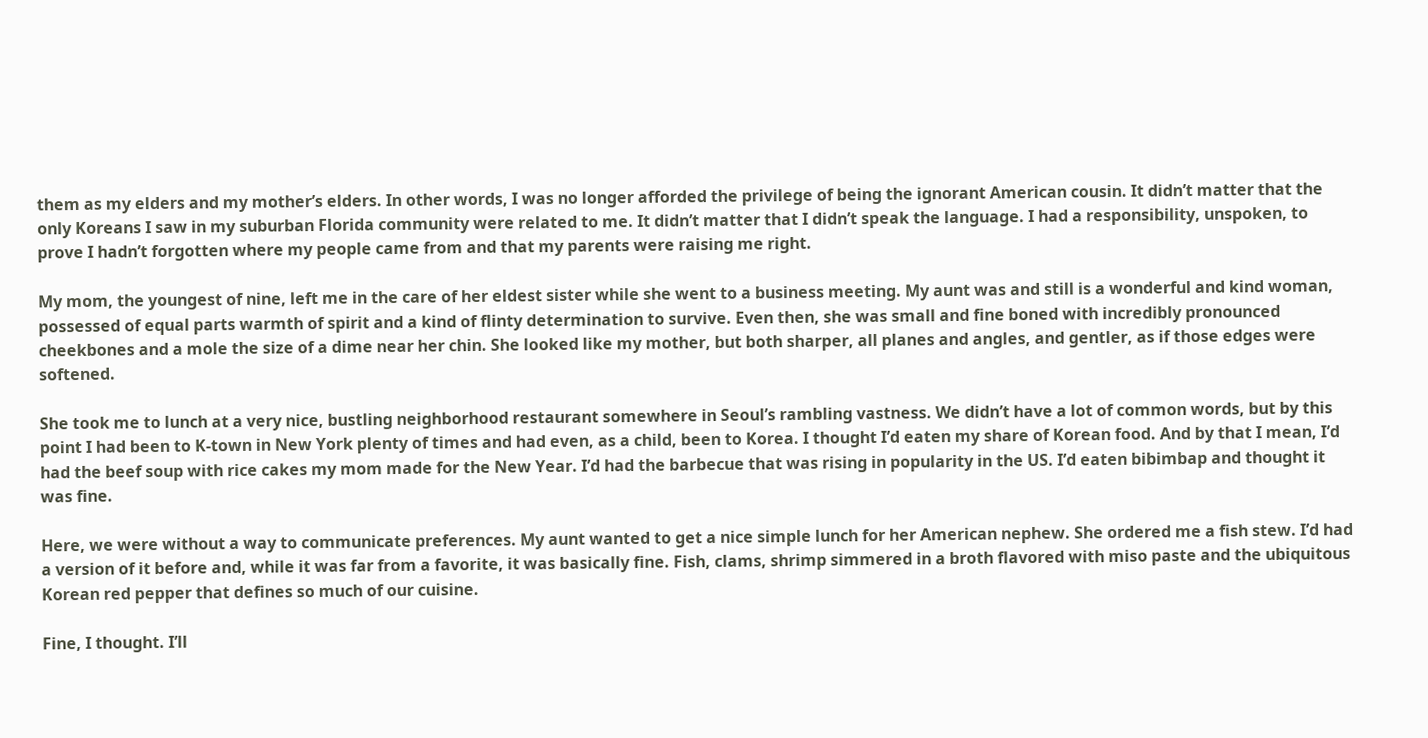them as my elders and my mother’s elders. In other words, I was no longer afforded the privilege of being the ignorant American cousin. It didn’t matter that the only Koreans I saw in my suburban Florida community were related to me. It didn’t matter that I didn’t speak the language. I had a responsibility, unspoken, to prove I hadn’t forgotten where my people came from and that my parents were raising me right.

My mom, the youngest of nine, left me in the care of her eldest sister while she went to a business meeting. My aunt was and still is a wonderful and kind woman, possessed of equal parts warmth of spirit and a kind of flinty determination to survive. Even then, she was small and fine boned with incredibly pronounced cheekbones and a mole the size of a dime near her chin. She looked like my mother, but both sharper, all planes and angles, and gentler, as if those edges were softened.

She took me to lunch at a very nice, bustling neighborhood restaurant somewhere in Seoul’s rambling vastness. We didn’t have a lot of common words, but by this point I had been to K-town in New York plenty of times and had even, as a child, been to Korea. I thought I’d eaten my share of Korean food. And by that I mean, I’d had the beef soup with rice cakes my mom made for the New Year. I’d had the barbecue that was rising in popularity in the US. I’d eaten bibimbap and thought it was fine.

Here, we were without a way to communicate preferences. My aunt wanted to get a nice simple lunch for her American nephew. She ordered me a fish stew. I’d had a version of it before and, while it was far from a favorite, it was basically fine. Fish, clams, shrimp simmered in a broth flavored with miso paste and the ubiquitous Korean red pepper that defines so much of our cuisine.

Fine, I thought. I’ll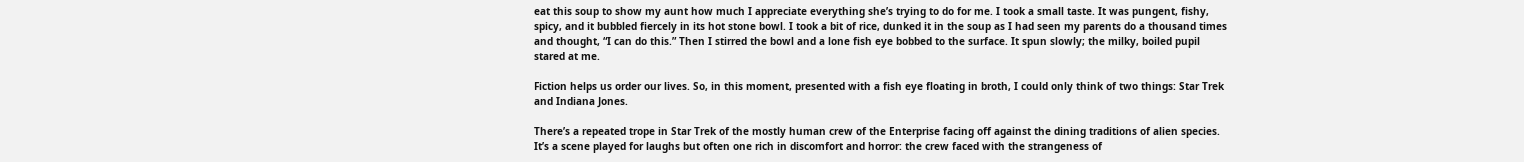eat this soup to show my aunt how much I appreciate everything she’s trying to do for me. I took a small taste. It was pungent, fishy, spicy, and it bubbled fiercely in its hot stone bowl. I took a bit of rice, dunked it in the soup as I had seen my parents do a thousand times and thought, “I can do this.” Then I stirred the bowl and a lone fish eye bobbed to the surface. It spun slowly; the milky, boiled pupil stared at me.

Fiction helps us order our lives. So, in this moment, presented with a fish eye floating in broth, I could only think of two things: Star Trek and Indiana Jones.

There’s a repeated trope in Star Trek of the mostly human crew of the Enterprise facing off against the dining traditions of alien species. It’s a scene played for laughs but often one rich in discomfort and horror: the crew faced with the strangeness of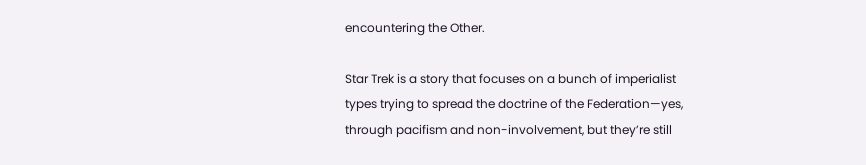encountering the Other.

Star Trek is a story that focuses on a bunch of imperialist types trying to spread the doctrine of the Federation—yes, through pacifism and non-involvement, but they’re still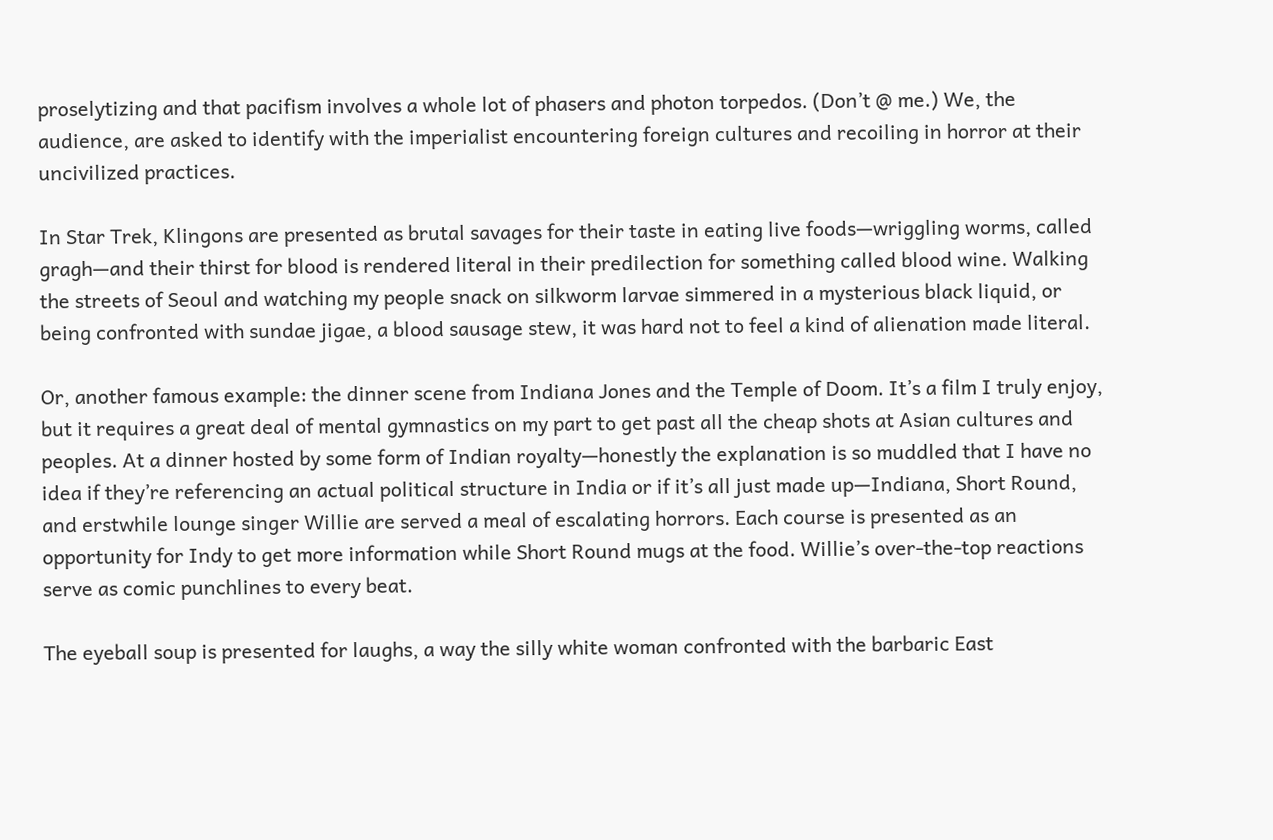proselytizing and that pacifism involves a whole lot of phasers and photon torpedos. (Don’t @ me.) We, the audience, are asked to identify with the imperialist encountering foreign cultures and recoiling in horror at their uncivilized practices.

In Star Trek, Klingons are presented as brutal savages for their taste in eating live foods—wriggling worms, called gragh—and their thirst for blood is rendered literal in their predilection for something called blood wine. Walking the streets of Seoul and watching my people snack on silkworm larvae simmered in a mysterious black liquid, or being confronted with sundae jigae, a blood sausage stew, it was hard not to feel a kind of alienation made literal.

Or, another famous example: the dinner scene from Indiana Jones and the Temple of Doom. It’s a film I truly enjoy, but it requires a great deal of mental gymnastics on my part to get past all the cheap shots at Asian cultures and peoples. At a dinner hosted by some form of Indian royalty—honestly the explanation is so muddled that I have no idea if they’re referencing an actual political structure in India or if it’s all just made up—Indiana, Short Round, and erstwhile lounge singer Willie are served a meal of escalating horrors. Each course is presented as an opportunity for Indy to get more information while Short Round mugs at the food. Willie’s over-the-top reactions serve as comic punchlines to every beat.

The eyeball soup is presented for laughs, a way the silly white woman confronted with the barbaric East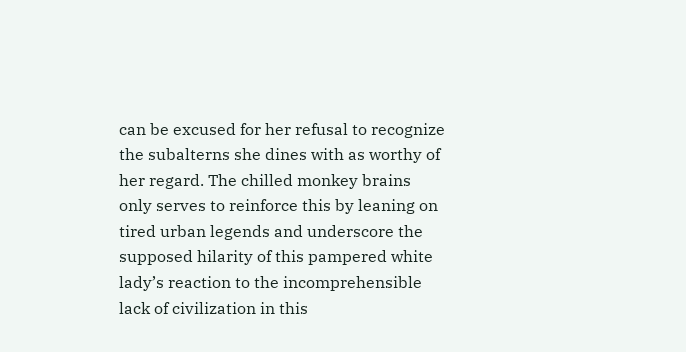can be excused for her refusal to recognize the subalterns she dines with as worthy of her regard. The chilled monkey brains only serves to reinforce this by leaning on tired urban legends and underscore the supposed hilarity of this pampered white lady’s reaction to the incomprehensible lack of civilization in this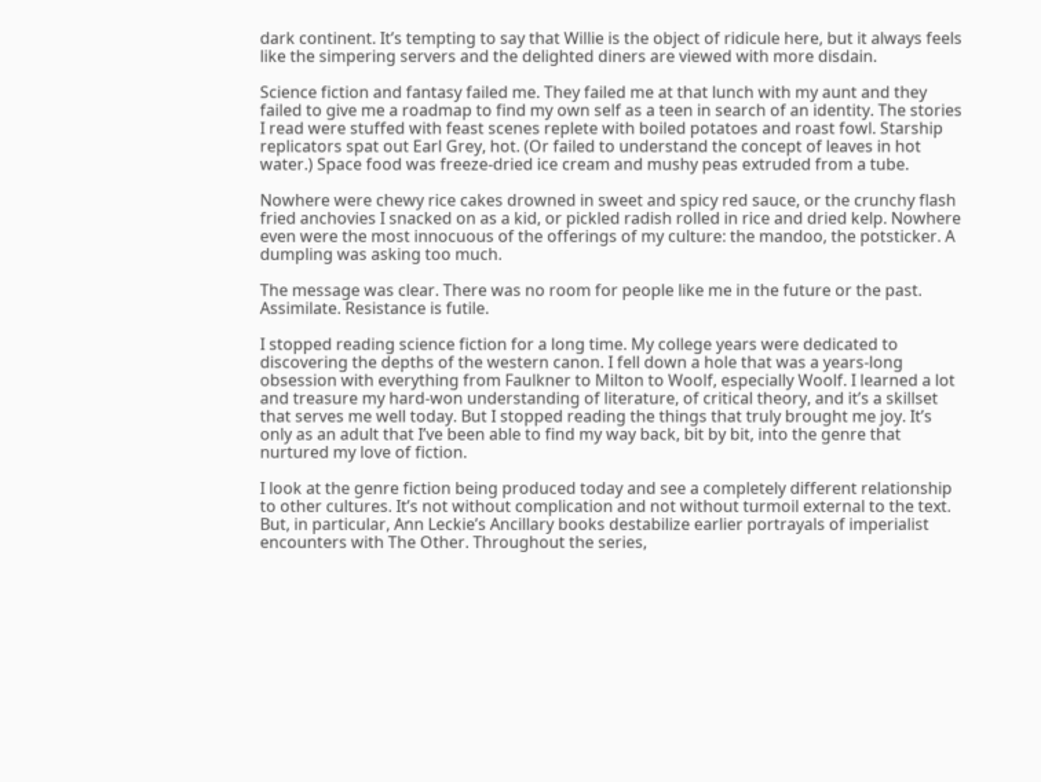dark continent. It’s tempting to say that Willie is the object of ridicule here, but it always feels like the simpering servers and the delighted diners are viewed with more disdain.

Science fiction and fantasy failed me. They failed me at that lunch with my aunt and they failed to give me a roadmap to find my own self as a teen in search of an identity. The stories I read were stuffed with feast scenes replete with boiled potatoes and roast fowl. Starship replicators spat out Earl Grey, hot. (Or failed to understand the concept of leaves in hot water.) Space food was freeze-dried ice cream and mushy peas extruded from a tube.

Nowhere were chewy rice cakes drowned in sweet and spicy red sauce, or the crunchy flash fried anchovies I snacked on as a kid, or pickled radish rolled in rice and dried kelp. Nowhere even were the most innocuous of the offerings of my culture: the mandoo, the potsticker. A dumpling was asking too much.

The message was clear. There was no room for people like me in the future or the past. Assimilate. Resistance is futile.

I stopped reading science fiction for a long time. My college years were dedicated to discovering the depths of the western canon. I fell down a hole that was a years-long obsession with everything from Faulkner to Milton to Woolf, especially Woolf. I learned a lot and treasure my hard-won understanding of literature, of critical theory, and it’s a skillset that serves me well today. But I stopped reading the things that truly brought me joy. It’s only as an adult that I’ve been able to find my way back, bit by bit, into the genre that nurtured my love of fiction.

I look at the genre fiction being produced today and see a completely different relationship to other cultures. It’s not without complication and not without turmoil external to the text. But, in particular, Ann Leckie’s Ancillary books destabilize earlier portrayals of imperialist encounters with The Other. Throughout the series,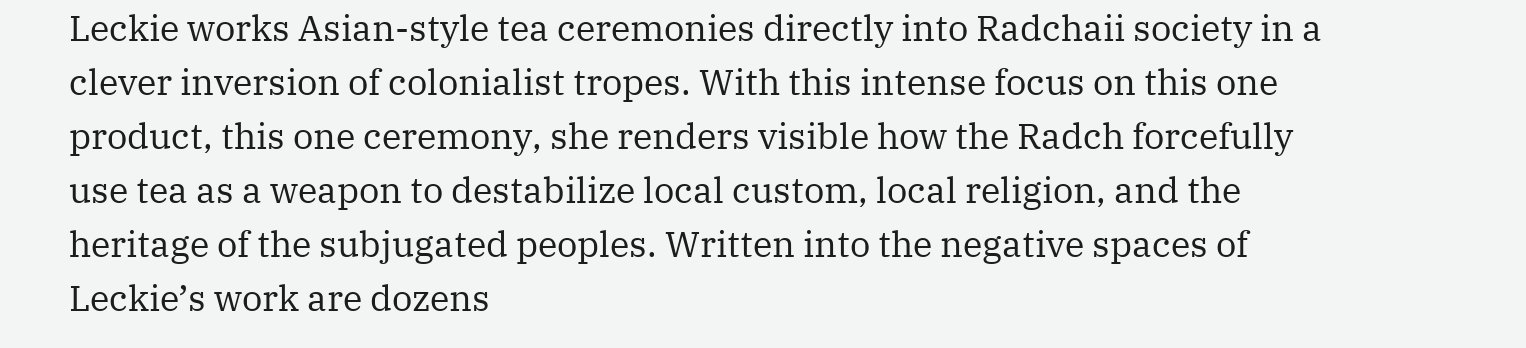Leckie works Asian-style tea ceremonies directly into Radchaii society in a clever inversion of colonialist tropes. With this intense focus on this one product, this one ceremony, she renders visible how the Radch forcefully use tea as a weapon to destabilize local custom, local religion, and the heritage of the subjugated peoples. Written into the negative spaces of Leckie’s work are dozens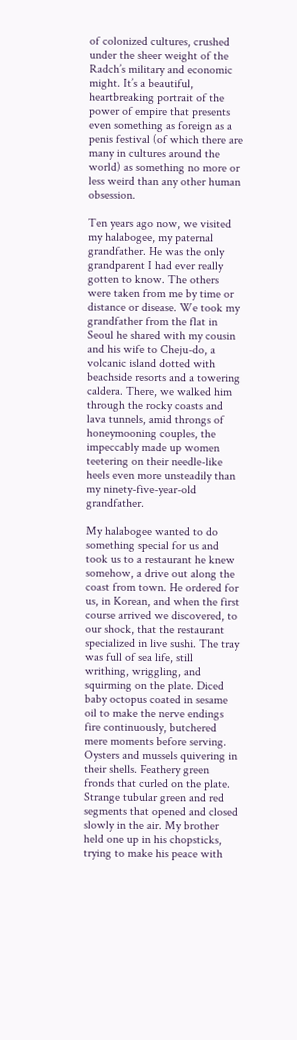of colonized cultures, crushed under the sheer weight of the Radch’s military and economic might. It’s a beautiful, heartbreaking portrait of the power of empire that presents even something as foreign as a penis festival (of which there are many in cultures around the world) as something no more or less weird than any other human obsession.

Ten years ago now, we visited my halabogee, my paternal grandfather. He was the only grandparent I had ever really gotten to know. The others were taken from me by time or distance or disease. We took my grandfather from the flat in Seoul he shared with my cousin and his wife to Cheju-do, a volcanic island dotted with beachside resorts and a towering caldera. There, we walked him through the rocky coasts and lava tunnels, amid throngs of honeymooning couples, the impeccably made up women teetering on their needle-like heels even more unsteadily than my ninety-five-year-old grandfather.

My halabogee wanted to do something special for us and took us to a restaurant he knew somehow, a drive out along the coast from town. He ordered for us, in Korean, and when the first course arrived we discovered, to our shock, that the restaurant specialized in live sushi. The tray was full of sea life, still writhing, wriggling, and squirming on the plate. Diced baby octopus coated in sesame oil to make the nerve endings fire continuously, butchered mere moments before serving. Oysters and mussels quivering in their shells. Feathery green fronds that curled on the plate. Strange tubular green and red segments that opened and closed slowly in the air. My brother held one up in his chopsticks, trying to make his peace with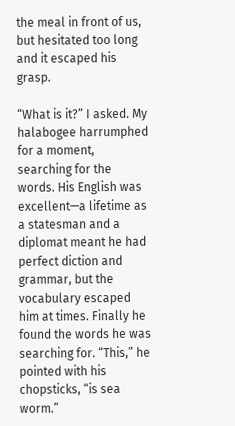the meal in front of us, but hesitated too long and it escaped his grasp.

“What is it?” I asked. My halabogee harrumphed for a moment, searching for the words. His English was excellent—a lifetime as a statesman and a diplomat meant he had perfect diction and grammar, but the vocabulary escaped him at times. Finally he found the words he was searching for. “This,” he pointed with his chopsticks, “is sea worm.”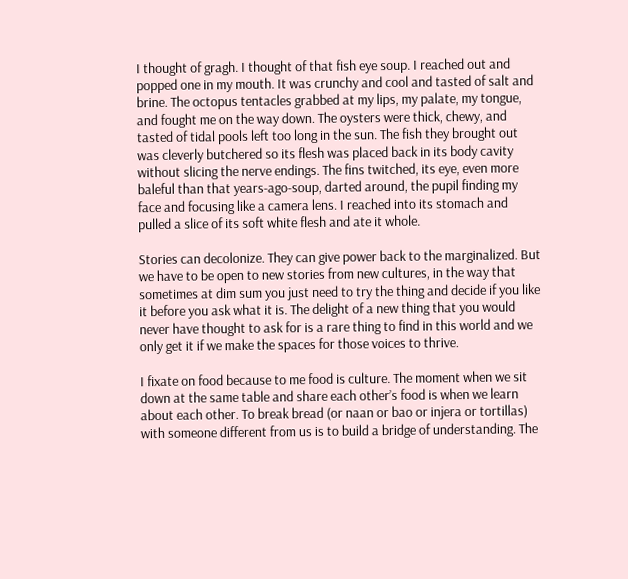I thought of gragh. I thought of that fish eye soup. I reached out and popped one in my mouth. It was crunchy and cool and tasted of salt and brine. The octopus tentacles grabbed at my lips, my palate, my tongue, and fought me on the way down. The oysters were thick, chewy, and tasted of tidal pools left too long in the sun. The fish they brought out was cleverly butchered so its flesh was placed back in its body cavity without slicing the nerve endings. The fins twitched, its eye, even more baleful than that years-ago-soup, darted around, the pupil finding my face and focusing like a camera lens. I reached into its stomach and pulled a slice of its soft white flesh and ate it whole.

Stories can decolonize. They can give power back to the marginalized. But we have to be open to new stories from new cultures, in the way that sometimes at dim sum you just need to try the thing and decide if you like it before you ask what it is. The delight of a new thing that you would never have thought to ask for is a rare thing to find in this world and we only get it if we make the spaces for those voices to thrive.

I fixate on food because to me food is culture. The moment when we sit down at the same table and share each other’s food is when we learn about each other. To break bread (or naan or bao or injera or tortillas) with someone different from us is to build a bridge of understanding. The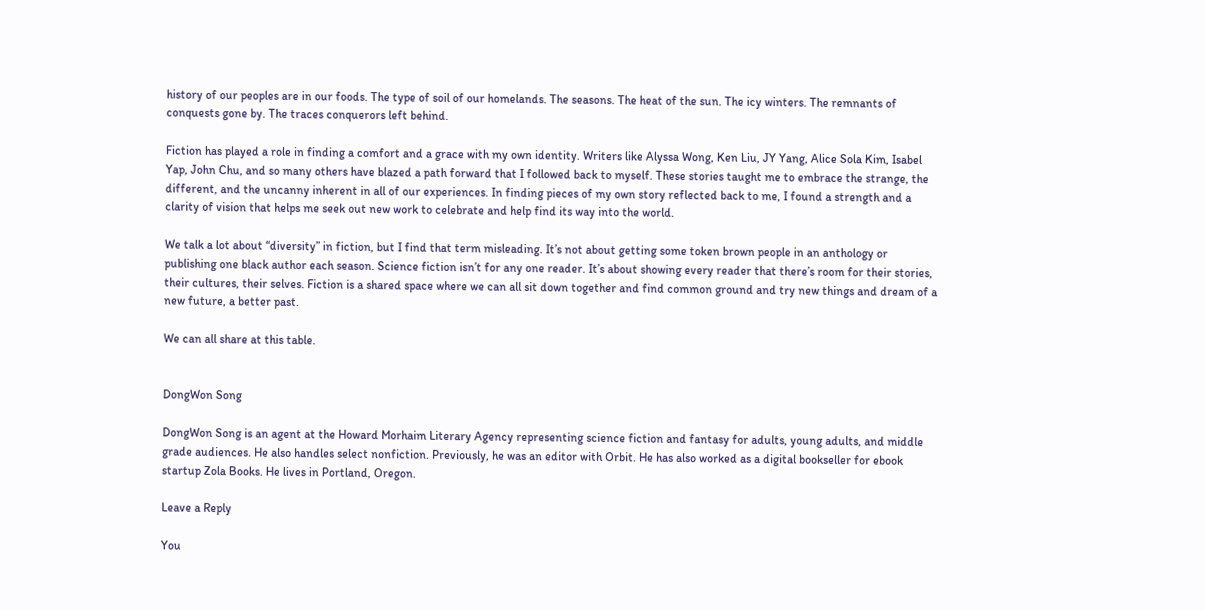history of our peoples are in our foods. The type of soil of our homelands. The seasons. The heat of the sun. The icy winters. The remnants of conquests gone by. The traces conquerors left behind.

Fiction has played a role in finding a comfort and a grace with my own identity. Writers like Alyssa Wong, Ken Liu, JY Yang, Alice Sola Kim, Isabel Yap, John Chu, and so many others have blazed a path forward that I followed back to myself. These stories taught me to embrace the strange, the different, and the uncanny inherent in all of our experiences. In finding pieces of my own story reflected back to me, I found a strength and a clarity of vision that helps me seek out new work to celebrate and help find its way into the world.

We talk a lot about “diversity” in fiction, but I find that term misleading. It’s not about getting some token brown people in an anthology or publishing one black author each season. Science fiction isn’t for any one reader. It’s about showing every reader that there’s room for their stories, their cultures, their selves. Fiction is a shared space where we can all sit down together and find common ground and try new things and dream of a new future, a better past.

We can all share at this table.


DongWon Song

DongWon Song is an agent at the Howard Morhaim Literary Agency representing science fiction and fantasy for adults, young adults, and middle grade audiences. He also handles select nonfiction. Previously, he was an editor with Orbit. He has also worked as a digital bookseller for ebook startup Zola Books. He lives in Portland, Oregon.

Leave a Reply

You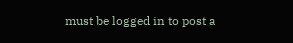must be logged in to post a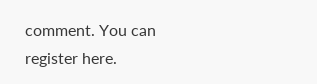comment. You can register here.